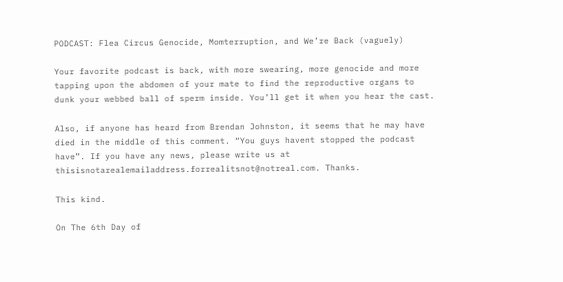PODCAST: Flea Circus Genocide, Momterruption, and We’re Back (vaguely)

Your favorite podcast is back, with more swearing, more genocide and more tapping upon the abdomen of your mate to find the reproductive organs to dunk your webbed ball of sperm inside. You’ll get it when you hear the cast.

Also, if anyone has heard from Brendan Johnston, it seems that he may have died in the middle of this comment. “You guys havent stopped the podcast have”. If you have any news, please write us at thisisnotarealemailaddress.forrealitsnot@notreal.com. Thanks.

This kind.

On The 6th Day of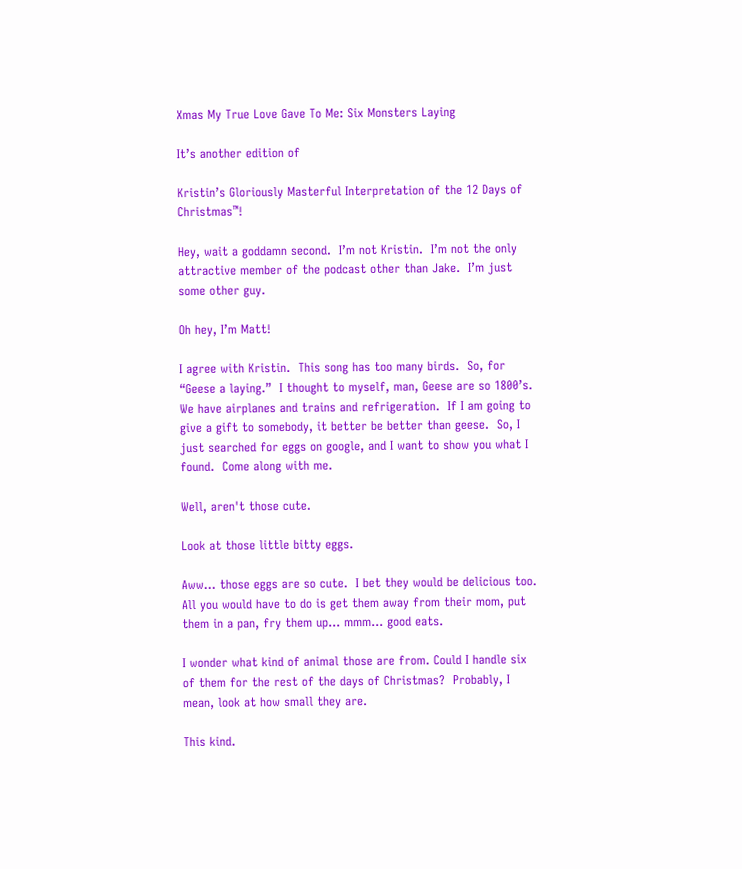Xmas My True Love Gave To Me: Six Monsters Laying

It’s another edition of

Kristin’s Gloriously Masterful Interpretation of the 12 Days of Christmas™!

Hey, wait a goddamn second.  I’m not Kristin.  I’m not the only attractive member of the podcast other than Jake.  I’m just some other guy.

Oh hey, I’m Matt!

I agree with Kristin.  This song has too many birds.  So, for “Geese a laying.”  I thought to myself, man, Geese are so 1800’s.  We have airplanes and trains and refrigeration.  If I am going to give a gift to somebody, it better be better than geese.  So, I just searched for eggs on google, and I want to show you what I found.  Come along with me.

Well, aren't those cute.

Look at those little bitty eggs.

Aww… those eggs are so cute.  I bet they would be delicious too.  All you would have to do is get them away from their mom, put them in a pan, fry them up… mmm… good eats.

I wonder what kind of animal those are from. Could I handle six of them for the rest of the days of Christmas?  Probably, I mean, look at how small they are.

This kind.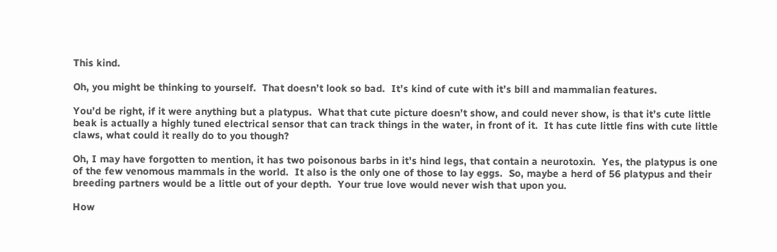This kind.

Oh, you might be thinking to yourself.  That doesn’t look so bad.  It’s kind of cute with it’s bill and mammalian features.

You’d be right, if it were anything but a platypus.  What that cute picture doesn’t show, and could never show, is that it’s cute little beak is actually a highly tuned electrical sensor that can track things in the water, in front of it.  It has cute little fins with cute little claws, what could it really do to you though?

Oh, I may have forgotten to mention, it has two poisonous barbs in it’s hind legs, that contain a neurotoxin.  Yes, the platypus is one of the few venomous mammals in the world.  It also is the only one of those to lay eggs.  So, maybe a herd of 56 platypus and their breeding partners would be a little out of your depth.  Your true love would never wish that upon you.

How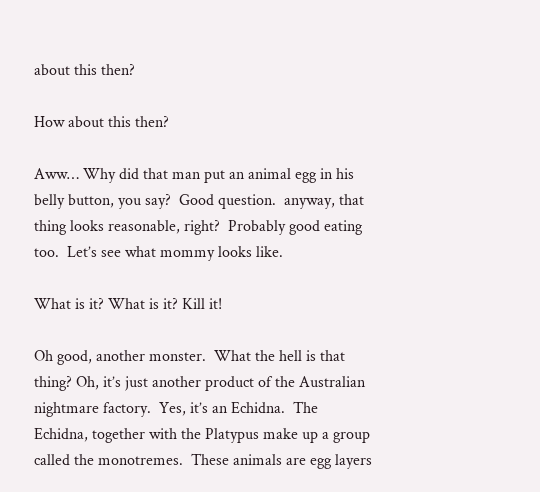about this then?

How about this then?

Aww… Why did that man put an animal egg in his belly button, you say?  Good question.  anyway, that thing looks reasonable, right?  Probably good eating too.  Let’s see what mommy looks like.

What is it? What is it? Kill it!

Oh good, another monster.  What the hell is that thing? Oh, it’s just another product of the Australian nightmare factory.  Yes, it’s an Echidna.  The Echidna, together with the Platypus make up a group called the monotremes.  These animals are egg layers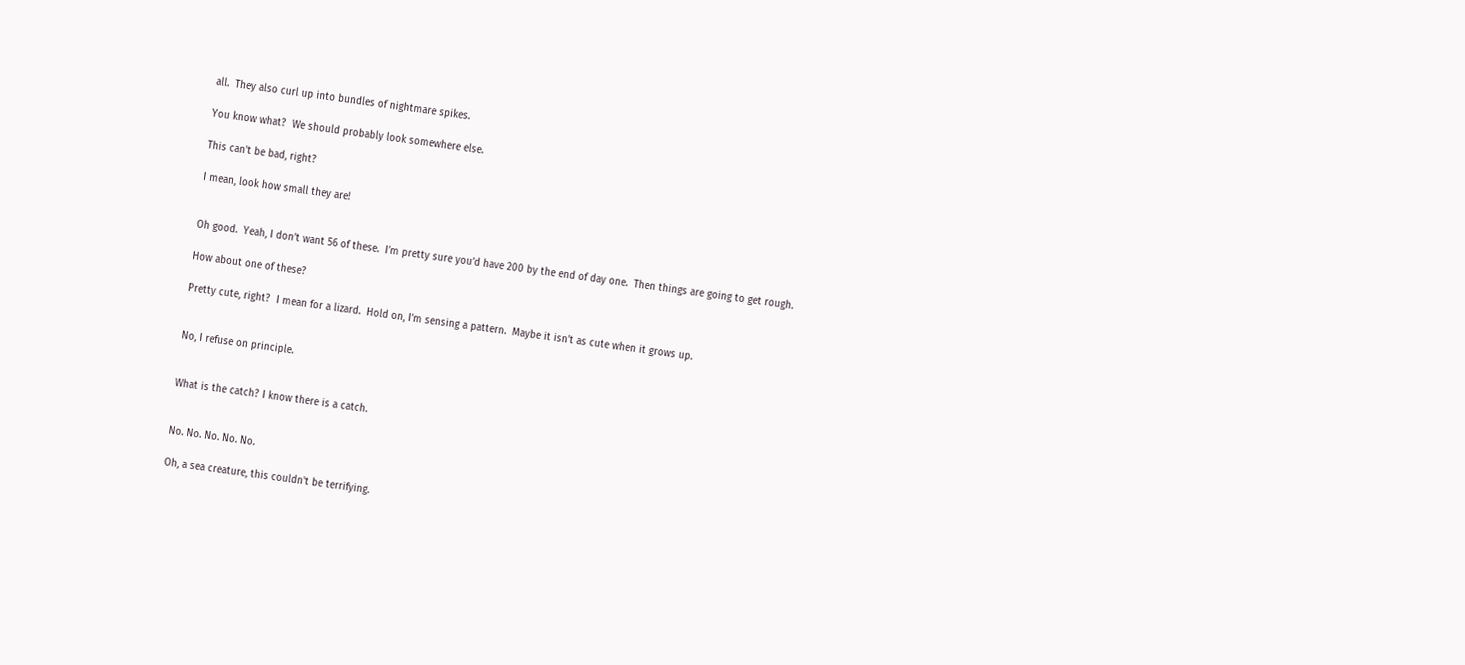all.  They also curl up into bundles of nightmare spikes.

You know what?  We should probably look somewhere else.

This can't be bad, right?

I mean, look how small they are!


Oh good.  Yeah, I don’t want 56 of these.  I’m pretty sure you’d have 200 by the end of day one.  Then things are going to get rough.

How about one of these?

Pretty cute, right?  I mean for a lizard.  Hold on, I’m sensing a pattern.  Maybe it isn’t as cute when it grows up.


No, I refuse on principle.


What is the catch? I know there is a catch.


No. No. No. No. No.

Oh, a sea creature, this couldn't be terrifying.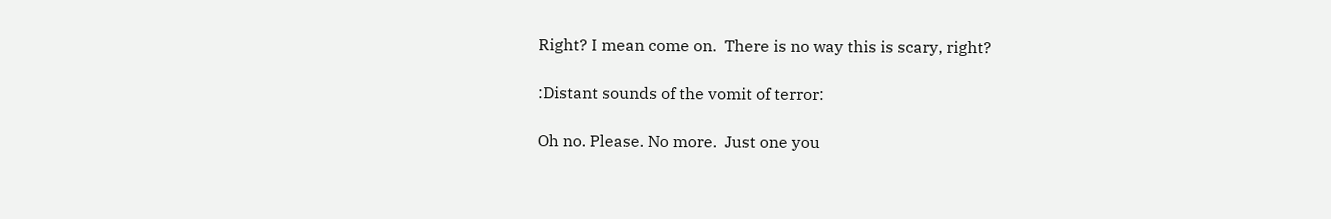Right? I mean come on.  There is no way this is scary, right?

:Distant sounds of the vomit of terror:

Oh no. Please. No more.  Just one you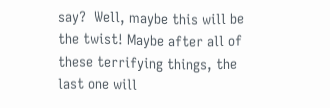say?  Well, maybe this will be the twist! Maybe after all of these terrifying things, the last one will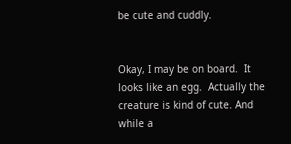be cute and cuddly.


Okay, I may be on board.  It looks like an egg.  Actually the creature is kind of cute. And while a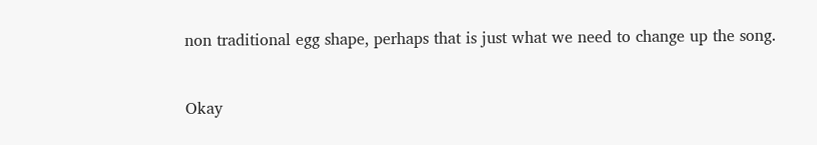non traditional egg shape, perhaps that is just what we need to change up the song.


Okay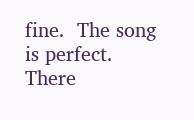fine.  The song is perfect.  There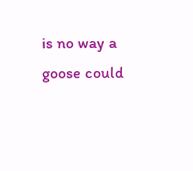is no way a goose could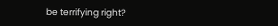be terrifying right?